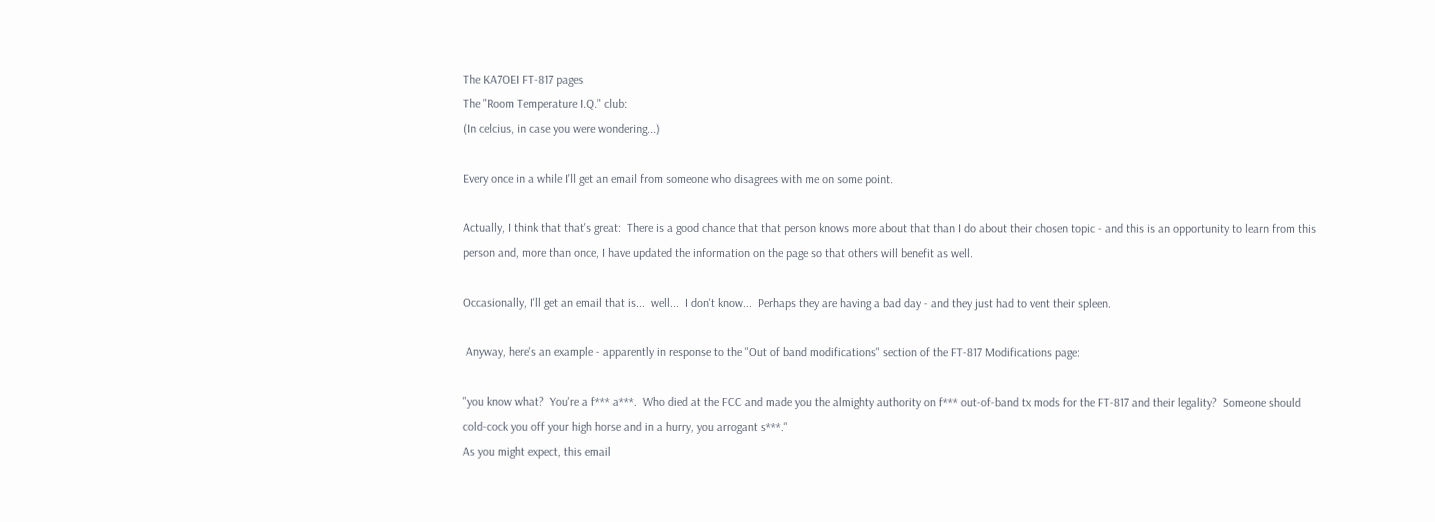The KA7OEI FT-817 pages
The "Room Temperature I.Q." club:
(In celcius, in case you were wondering...)

Every once in a while I'll get an email from someone who disagrees with me on some point.

Actually, I think that that's great:  There is a good chance that that person knows more about that than I do about their chosen topic - and this is an opportunity to learn from this person and, more than once, I have updated the information on the page so that others will benefit as well.

Occasionally, I'll get an email that is...  well...  I don't know...  Perhaps they are having a bad day - and they just had to vent their spleen.

 Anyway, here's an example - apparently in response to the "Out of band modifications" section of the FT-817 Modifications page:

"you know what?  You're a f*** a***.  Who died at the FCC and made you the almighty authority on f*** out-of-band tx mods for the FT-817 and their legality?  Someone should cold-cock you off your high horse and in a hurry, you arrogant s***."
As you might expect, this email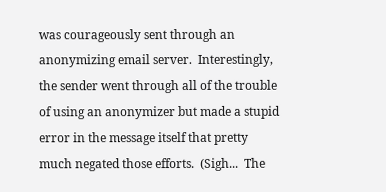was courageously sent through an anonymizing email server.  Interestingly, the sender went through all of the trouble of using an anonymizer but made a stupid error in the message itself that pretty much negated those efforts.  (Sigh...  The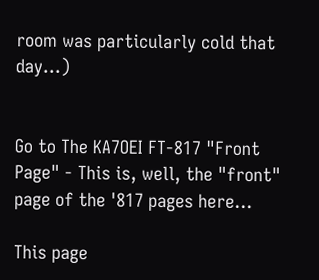room was particularly cold that day...)


Go to The KA7OEI FT-817 "Front Page" - This is, well, the "front" page of the '817 pages here...

This page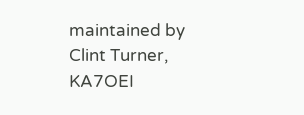maintained by Clint Turner, KA7OEI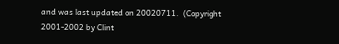and was last updated on 20020711.  (Copyright 2001-2002 by Clint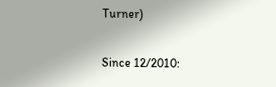Turner)

Since 12/2010: